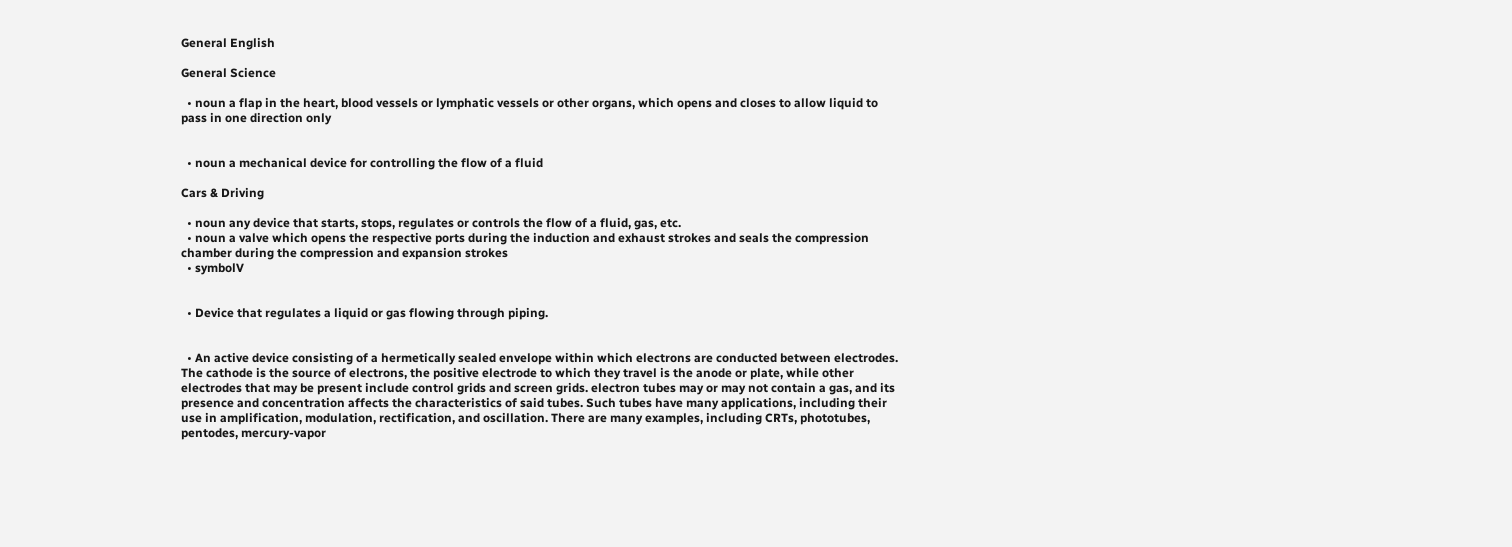General English

General Science

  • noun a flap in the heart, blood vessels or lymphatic vessels or other organs, which opens and closes to allow liquid to pass in one direction only


  • noun a mechanical device for controlling the flow of a fluid

Cars & Driving

  • noun any device that starts, stops, regulates or controls the flow of a fluid, gas, etc.
  • noun a valve which opens the respective ports during the induction and exhaust strokes and seals the compression chamber during the compression and expansion strokes
  • symbolV


  • Device that regulates a liquid or gas flowing through piping.


  • An active device consisting of a hermetically sealed envelope within which electrons are conducted between electrodes. The cathode is the source of electrons, the positive electrode to which they travel is the anode or plate, while other electrodes that may be present include control grids and screen grids. electron tubes may or may not contain a gas, and its presence and concentration affects the characteristics of said tubes. Such tubes have many applications, including their use in amplification, modulation, rectification, and oscillation. There are many examples, including CRTs, phototubes, pentodes, mercury-vapor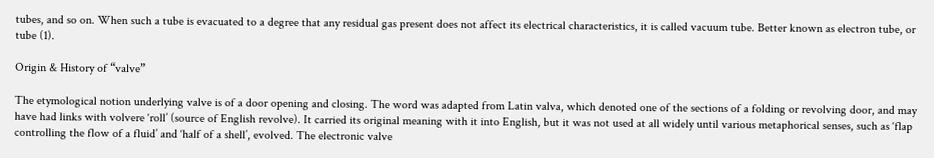tubes, and so on. When such a tube is evacuated to a degree that any residual gas present does not affect its electrical characteristics, it is called vacuum tube. Better known as electron tube, or tube (1).

Origin & History of “valve”

The etymological notion underlying valve is of a door opening and closing. The word was adapted from Latin valva, which denoted one of the sections of a folding or revolving door, and may have had links with volvere ‘roll’ (source of English revolve). It carried its original meaning with it into English, but it was not used at all widely until various metaphorical senses, such as ‘flap controlling the flow of a fluid’ and ‘half of a shell’, evolved. The electronic valve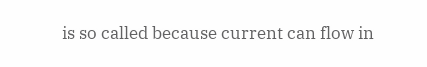is so called because current can flow in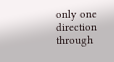only one direction through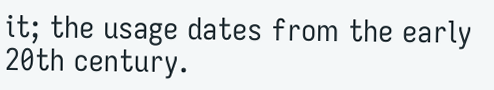it; the usage dates from the early 20th century.